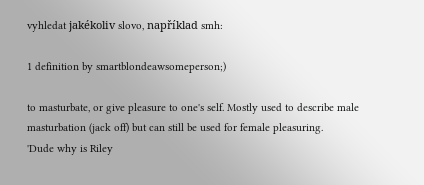vyhledat jakékoliv slovo, například smh:

1 definition by smartblondeawsomeperson;)

to masturbate, or give pleasure to one's self. Mostly used to describe male masturbation (jack off) but can still be used for female pleasuring.
'Dude why is Riley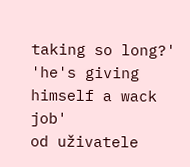taking so long?' 'he's giving himself a wack job'
od uživatele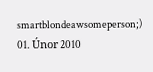smartblondeawsomeperson;) 01. Únor 2010